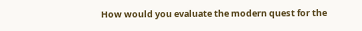How would you evaluate the modern quest for the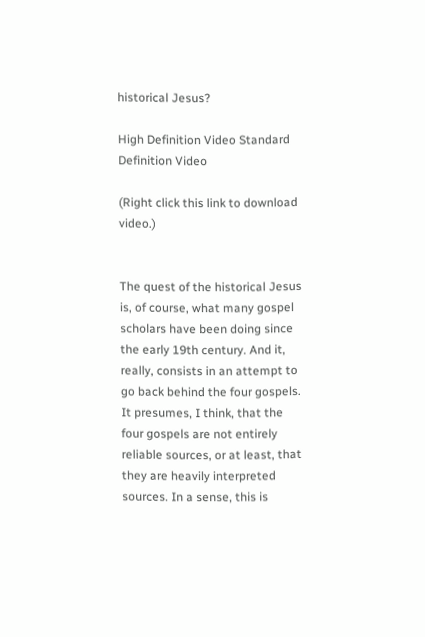historical Jesus?

High Definition Video Standard Definition Video

(Right click this link to download video.)


The quest of the historical Jesus is, of course, what many gospel scholars have been doing since the early 19th century. And it, really, consists in an attempt to go back behind the four gospels. It presumes, I think, that the four gospels are not entirely reliable sources, or at least, that they are heavily interpreted sources. In a sense, this is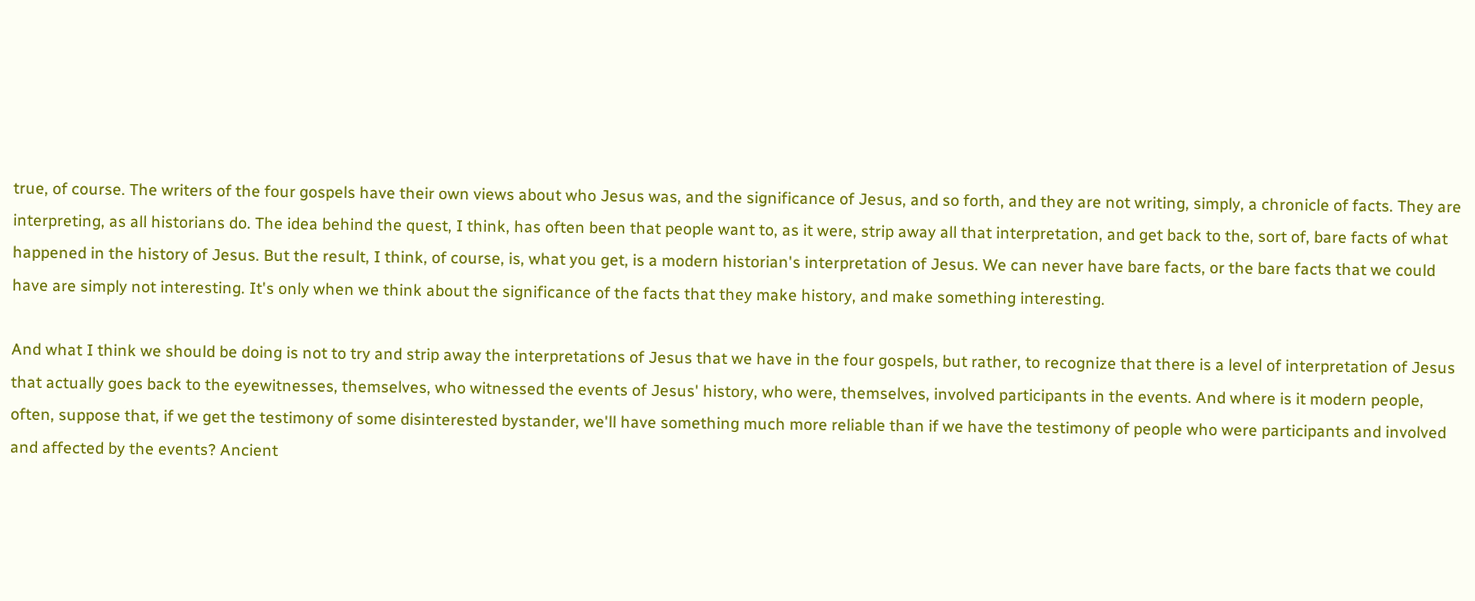true, of course. The writers of the four gospels have their own views about who Jesus was, and the significance of Jesus, and so forth, and they are not writing, simply, a chronicle of facts. They are interpreting, as all historians do. The idea behind the quest, I think, has often been that people want to, as it were, strip away all that interpretation, and get back to the, sort of, bare facts of what happened in the history of Jesus. But the result, I think, of course, is, what you get, is a modern historian's interpretation of Jesus. We can never have bare facts, or the bare facts that we could have are simply not interesting. It's only when we think about the significance of the facts that they make history, and make something interesting.

And what I think we should be doing is not to try and strip away the interpretations of Jesus that we have in the four gospels, but rather, to recognize that there is a level of interpretation of Jesus that actually goes back to the eyewitnesses, themselves, who witnessed the events of Jesus' history, who were, themselves, involved participants in the events. And where is it modern people, often, suppose that, if we get the testimony of some disinterested bystander, we'll have something much more reliable than if we have the testimony of people who were participants and involved and affected by the events? Ancient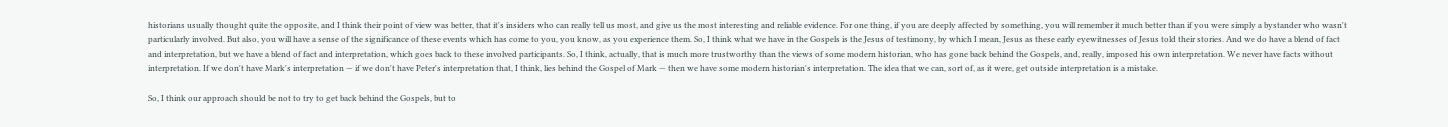historians usually thought quite the opposite, and I think their point of view was better, that it's insiders who can really tell us most, and give us the most interesting and reliable evidence. For one thing, if you are deeply affected by something, you will remember it much better than if you were simply a bystander who wasn't particularly involved. But also, you will have a sense of the significance of these events which has come to you, you know, as you experience them. So, I think what we have in the Gospels is the Jesus of testimony, by which I mean, Jesus as these early eyewitnesses of Jesus told their stories. And we do have a blend of fact and interpretation, but we have a blend of fact and interpretation, which goes back to these involved participants. So, I think, actually, that is much more trustworthy than the views of some modern historian, who has gone back behind the Gospels, and, really, imposed his own interpretation. We never have facts without interpretation. If we don't have Mark's interpretation — if we don't have Peter's interpretation that, I think, lies behind the Gospel of Mark — then we have some modern historian's interpretation. The idea that we can, sort of, as it were, get outside interpretation is a mistake.

So, I think our approach should be not to try to get back behind the Gospels, but to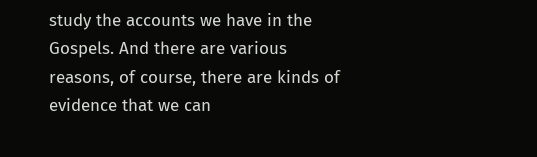study the accounts we have in the Gospels. And there are various reasons, of course, there are kinds of evidence that we can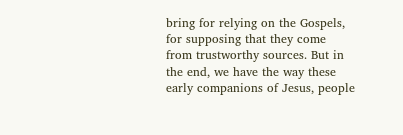bring for relying on the Gospels, for supposing that they come from trustworthy sources. But in the end, we have the way these early companions of Jesus, people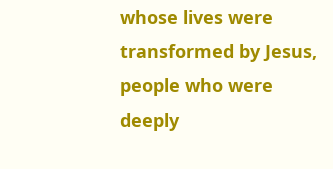whose lives were transformed by Jesus, people who were deeply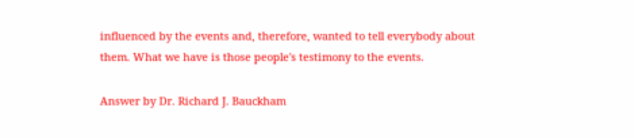influenced by the events and, therefore, wanted to tell everybody about them. What we have is those people's testimony to the events.

Answer by Dr. Richard J. Bauckham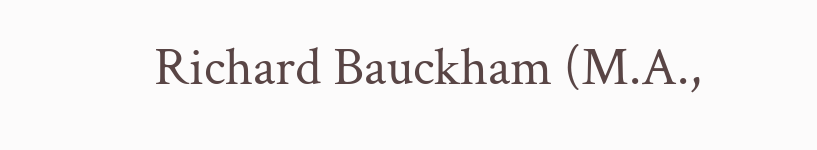Richard Bauckham (M.A.,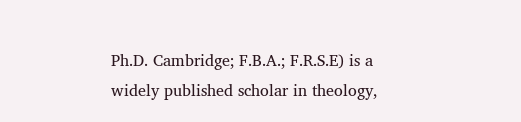Ph.D. Cambridge; F.B.A.; F.R.S.E) is a widely published scholar in theology,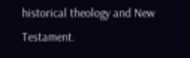historical theology and New Testament.